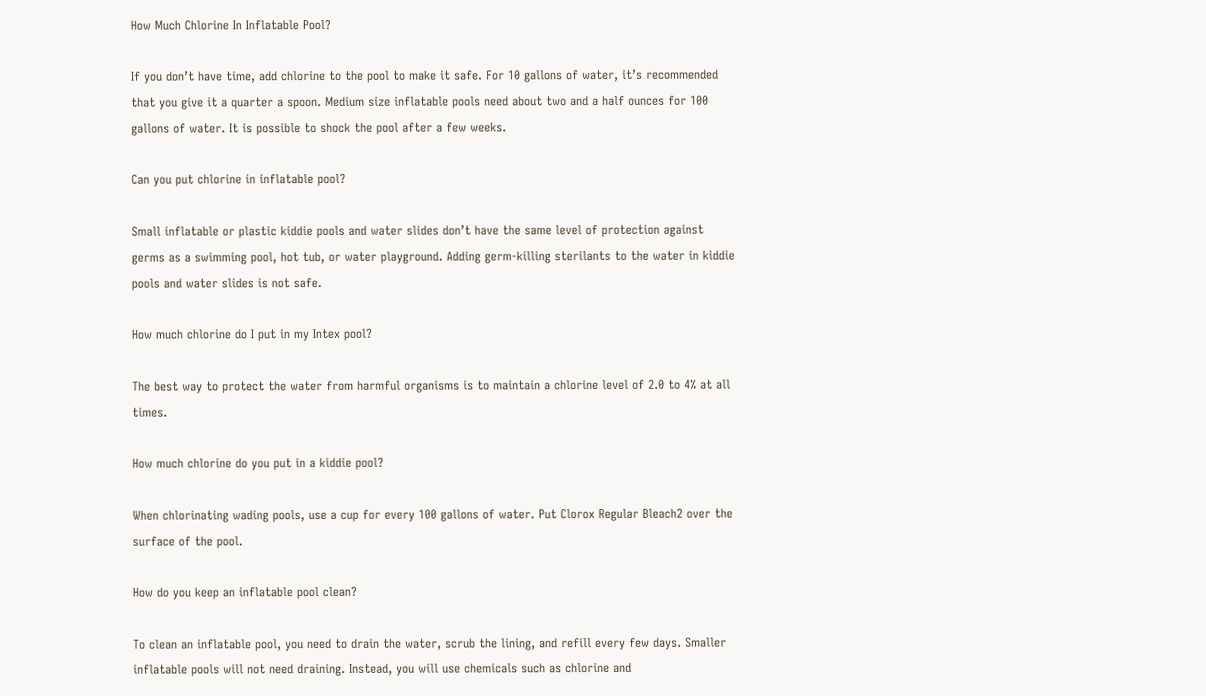How Much Chlorine In Inflatable Pool?

If you don’t have time, add chlorine to the pool to make it safe. For 10 gallons of water, it’s recommended that you give it a quarter a spoon. Medium size inflatable pools need about two and a half ounces for 100 gallons of water. It is possible to shock the pool after a few weeks.

Can you put chlorine in inflatable pool?

Small inflatable or plastic kiddie pools and water slides don’t have the same level of protection against germs as a swimming pool, hot tub, or water playground. Adding germ-killing sterilants to the water in kiddie pools and water slides is not safe.

How much chlorine do I put in my Intex pool?

The best way to protect the water from harmful organisms is to maintain a chlorine level of 2.0 to 4% at all times.

How much chlorine do you put in a kiddie pool?

When chlorinating wading pools, use a cup for every 100 gallons of water. Put Clorox Regular Bleach2 over the surface of the pool.

How do you keep an inflatable pool clean?

To clean an inflatable pool, you need to drain the water, scrub the lining, and refill every few days. Smaller inflatable pools will not need draining. Instead, you will use chemicals such as chlorine and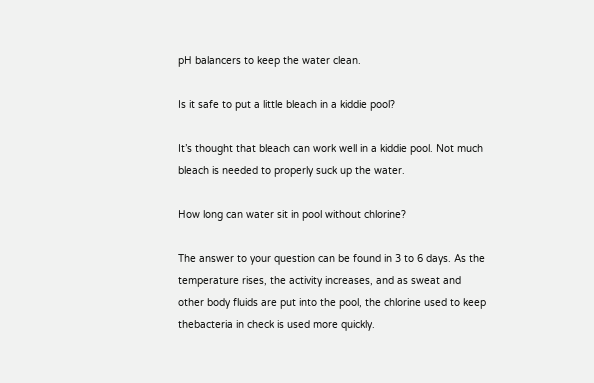pH balancers to keep the water clean.

Is it safe to put a little bleach in a kiddie pool?

It’s thought that bleach can work well in a kiddie pool. Not much bleach is needed to properly suck up the water.

How long can water sit in pool without chlorine?

The answer to your question can be found in 3 to 6 days. As the temperature rises, the activity increases, and as sweat and other body fluids are put into the pool, the chlorine used to keep thebacteria in check is used more quickly.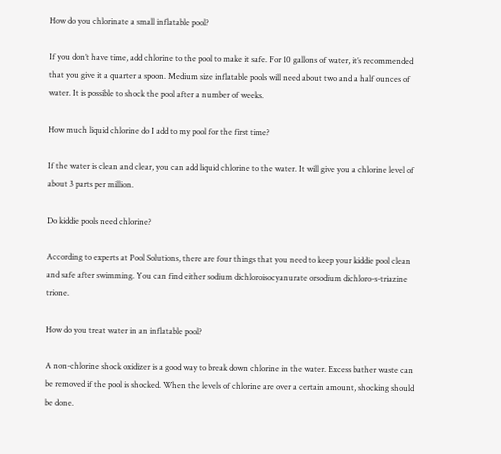How do you chlorinate a small inflatable pool?

If you don’t have time, add chlorine to the pool to make it safe. For 10 gallons of water, it’s recommended that you give it a quarter a spoon. Medium size inflatable pools will need about two and a half ounces of water. It is possible to shock the pool after a number of weeks.

How much liquid chlorine do I add to my pool for the first time?

If the water is clean and clear, you can add liquid chlorine to the water. It will give you a chlorine level of about 3 parts per million.

Do kiddie pools need chlorine?

According to experts at Pool Solutions, there are four things that you need to keep your kiddie pool clean and safe after swimming. You can find either sodium dichloroisocyanurate orsodium dichloro-s-triazine trione.

How do you treat water in an inflatable pool?

A non-chlorine shock oxidizer is a good way to break down chlorine in the water. Excess bather waste can be removed if the pool is shocked. When the levels of chlorine are over a certain amount, shocking should be done.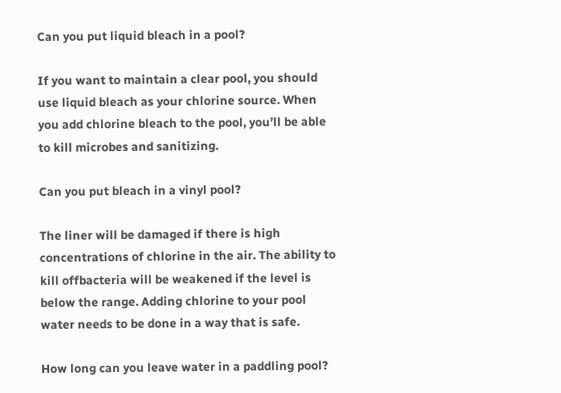Can you put liquid bleach in a pool?

If you want to maintain a clear pool, you should use liquid bleach as your chlorine source. When you add chlorine bleach to the pool, you’ll be able to kill microbes and sanitizing.

Can you put bleach in a vinyl pool?

The liner will be damaged if there is high concentrations of chlorine in the air. The ability to kill offbacteria will be weakened if the level is below the range. Adding chlorine to your pool water needs to be done in a way that is safe.

How long can you leave water in a paddling pool?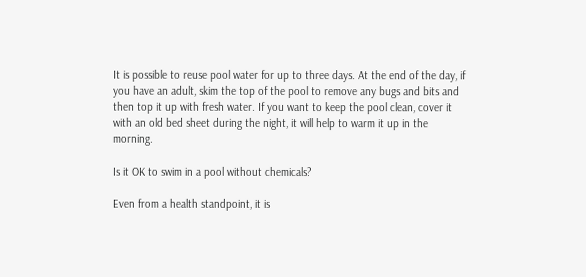It is possible to reuse pool water for up to three days. At the end of the day, if you have an adult, skim the top of the pool to remove any bugs and bits and then top it up with fresh water. If you want to keep the pool clean, cover it with an old bed sheet during the night, it will help to warm it up in the morning.

Is it OK to swim in a pool without chemicals?

Even from a health standpoint, it is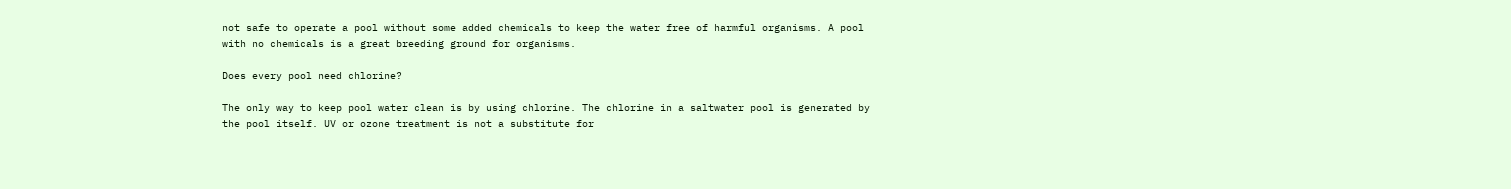not safe to operate a pool without some added chemicals to keep the water free of harmful organisms. A pool with no chemicals is a great breeding ground for organisms.

Does every pool need chlorine?

The only way to keep pool water clean is by using chlorine. The chlorine in a saltwater pool is generated by the pool itself. UV or ozone treatment is not a substitute for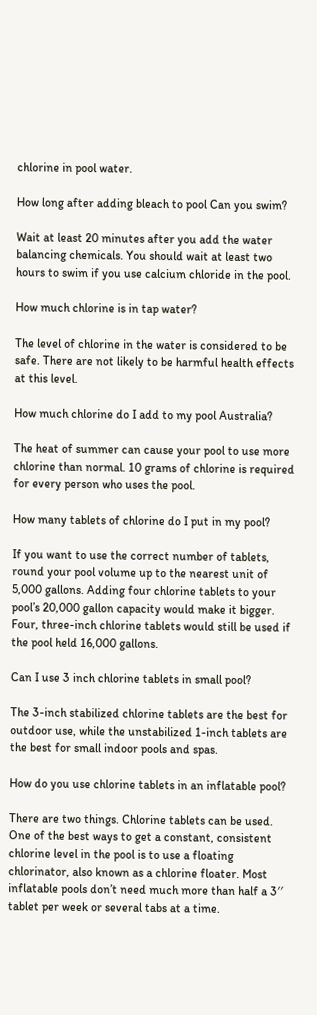chlorine in pool water.

How long after adding bleach to pool Can you swim?

Wait at least 20 minutes after you add the water balancing chemicals. You should wait at least two hours to swim if you use calcium chloride in the pool.

How much chlorine is in tap water?

The level of chlorine in the water is considered to be safe. There are not likely to be harmful health effects at this level.

How much chlorine do I add to my pool Australia?

The heat of summer can cause your pool to use more chlorine than normal. 10 grams of chlorine is required for every person who uses the pool.

How many tablets of chlorine do I put in my pool?

If you want to use the correct number of tablets, round your pool volume up to the nearest unit of 5,000 gallons. Adding four chlorine tablets to your pool’s 20,000 gallon capacity would make it bigger. Four, three-inch chlorine tablets would still be used if the pool held 16,000 gallons.

Can I use 3 inch chlorine tablets in small pool?

The 3-inch stabilized chlorine tablets are the best for outdoor use, while the unstabilized 1-inch tablets are the best for small indoor pools and spas.

How do you use chlorine tablets in an inflatable pool?

There are two things. Chlorine tablets can be used. One of the best ways to get a constant, consistent chlorine level in the pool is to use a floating chlorinator, also known as a chlorine floater. Most inflatable pools don’t need much more than half a 3′′ tablet per week or several tabs at a time.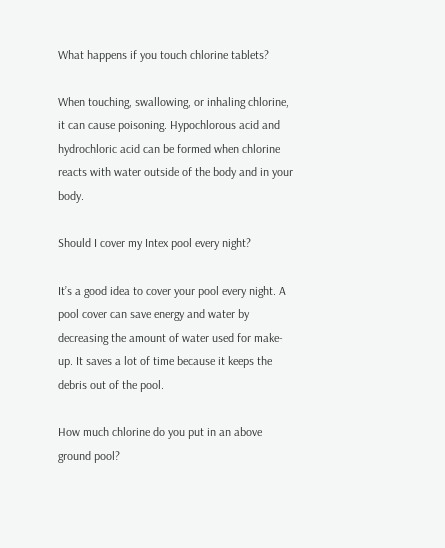What happens if you touch chlorine tablets?

When touching, swallowing, or inhaling chlorine, it can cause poisoning. Hypochlorous acid and hydrochloric acid can be formed when chlorine reacts with water outside of the body and in your body.

Should I cover my Intex pool every night?

It’s a good idea to cover your pool every night. A pool cover can save energy and water by decreasing the amount of water used for make-up. It saves a lot of time because it keeps the debris out of the pool.

How much chlorine do you put in an above ground pool?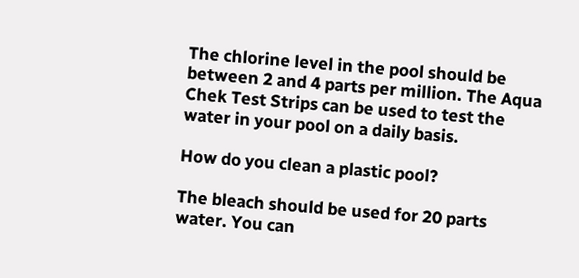The chlorine level in the pool should be between 2 and 4 parts per million. The Aqua Chek Test Strips can be used to test the water in your pool on a daily basis.

How do you clean a plastic pool?

The bleach should be used for 20 parts water. You can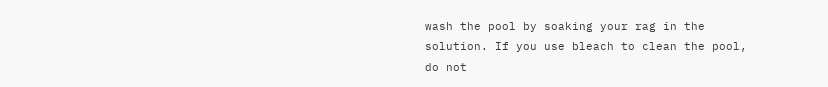wash the pool by soaking your rag in the solution. If you use bleach to clean the pool, do not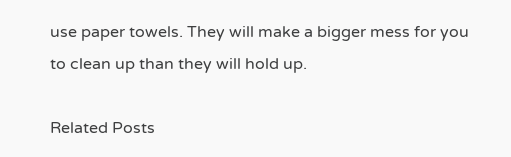use paper towels. They will make a bigger mess for you to clean up than they will hold up.

Related Posts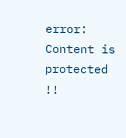error: Content is protected !!